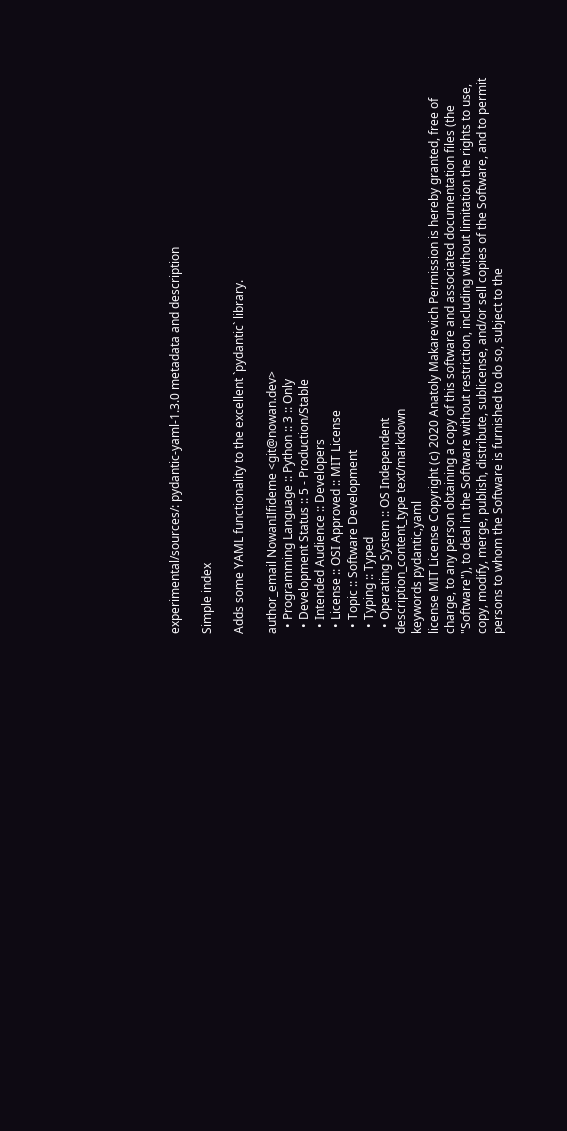experimental/sources/: pydantic-yaml-1.3.0 metadata and description

Simple index

Adds some YAML functionality to the excellent `pydantic` library.

author_email NowanIlfideme <git@nowan.dev>
  • Programming Language :: Python :: 3 :: Only
  • Development Status :: 5 - Production/Stable
  • Intended Audience :: Developers
  • License :: OSI Approved :: MIT License
  • Topic :: Software Development
  • Typing :: Typed
  • Operating System :: OS Independent
description_content_type text/markdown
keywords pydantic,yaml
license MIT License Copyright (c) 2020 Anatoly Makarevich Permission is hereby granted, free of charge, to any person obtaining a copy of this software and associated documentation files (the "Software"), to deal in the Software without restriction, including without limitation the rights to use, copy, modify, merge, publish, distribute, sublicense, and/or sell copies of the Software, and to permit persons to whom the Software is furnished to do so, subject to the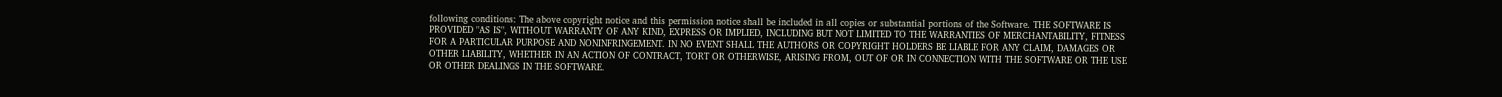following conditions: The above copyright notice and this permission notice shall be included in all copies or substantial portions of the Software. THE SOFTWARE IS PROVIDED "AS IS", WITHOUT WARRANTY OF ANY KIND, EXPRESS OR IMPLIED, INCLUDING BUT NOT LIMITED TO THE WARRANTIES OF MERCHANTABILITY, FITNESS FOR A PARTICULAR PURPOSE AND NONINFRINGEMENT. IN NO EVENT SHALL THE AUTHORS OR COPYRIGHT HOLDERS BE LIABLE FOR ANY CLAIM, DAMAGES OR OTHER LIABILITY, WHETHER IN AN ACTION OF CONTRACT, TORT OR OTHERWISE, ARISING FROM, OUT OF OR IN CONNECTION WITH THE SOFTWARE OR THE USE OR OTHER DEALINGS IN THE SOFTWARE.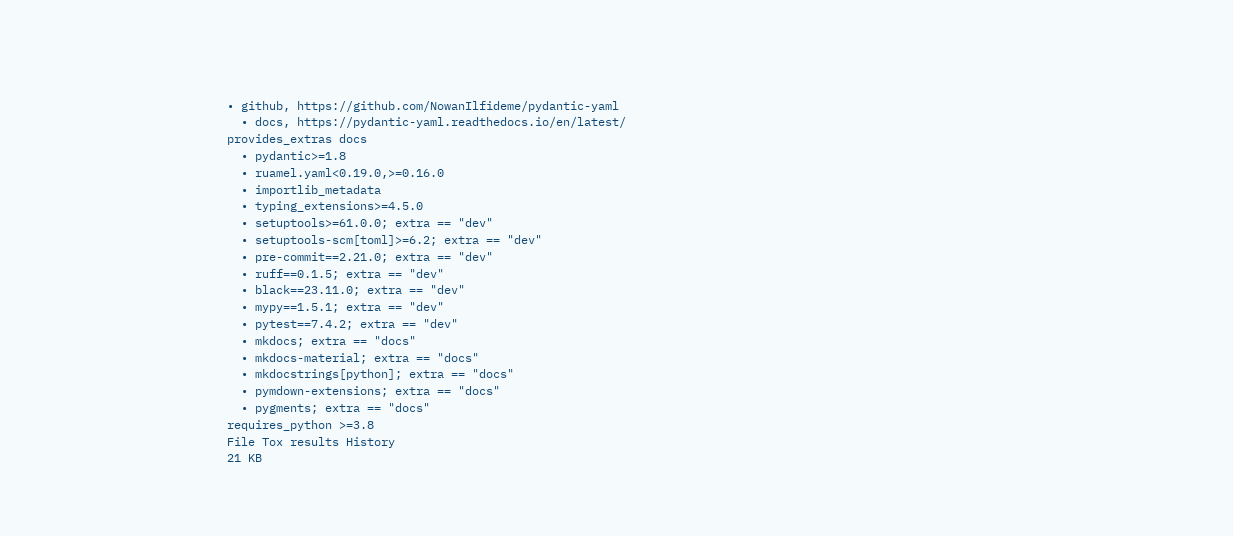• github, https://github.com/NowanIlfideme/pydantic-yaml
  • docs, https://pydantic-yaml.readthedocs.io/en/latest/
provides_extras docs
  • pydantic>=1.8
  • ruamel.yaml<0.19.0,>=0.16.0
  • importlib_metadata
  • typing_extensions>=4.5.0
  • setuptools>=61.0.0; extra == "dev"
  • setuptools-scm[toml]>=6.2; extra == "dev"
  • pre-commit==2.21.0; extra == "dev"
  • ruff==0.1.5; extra == "dev"
  • black==23.11.0; extra == "dev"
  • mypy==1.5.1; extra == "dev"
  • pytest==7.4.2; extra == "dev"
  • mkdocs; extra == "docs"
  • mkdocs-material; extra == "docs"
  • mkdocstrings[python]; extra == "docs"
  • pymdown-extensions; extra == "docs"
  • pygments; extra == "docs"
requires_python >=3.8
File Tox results History
21 KB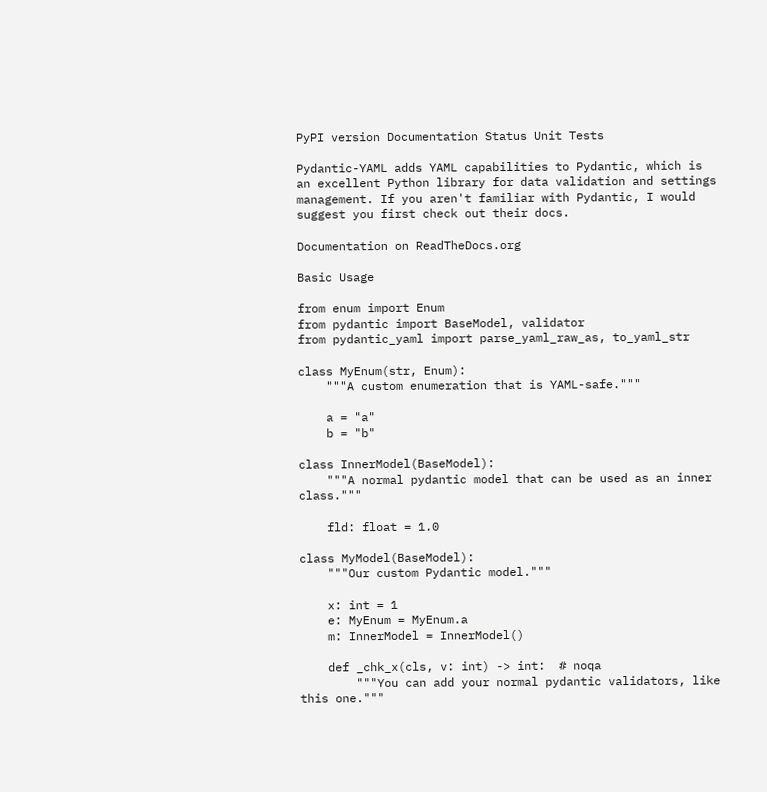PyPI version Documentation Status Unit Tests

Pydantic-YAML adds YAML capabilities to Pydantic, which is an excellent Python library for data validation and settings management. If you aren't familiar with Pydantic, I would suggest you first check out their docs.

Documentation on ReadTheDocs.org

Basic Usage

from enum import Enum
from pydantic import BaseModel, validator
from pydantic_yaml import parse_yaml_raw_as, to_yaml_str

class MyEnum(str, Enum):
    """A custom enumeration that is YAML-safe."""

    a = "a"
    b = "b"

class InnerModel(BaseModel):
    """A normal pydantic model that can be used as an inner class."""

    fld: float = 1.0

class MyModel(BaseModel):
    """Our custom Pydantic model."""

    x: int = 1
    e: MyEnum = MyEnum.a
    m: InnerModel = InnerModel()

    def _chk_x(cls, v: int) -> int:  # noqa
        """You can add your normal pydantic validators, like this one."""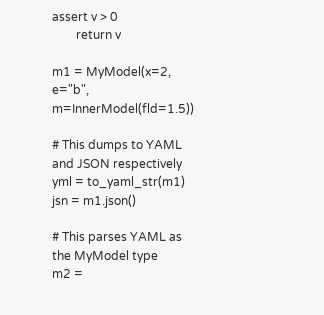assert v > 0
        return v

m1 = MyModel(x=2, e="b", m=InnerModel(fld=1.5))

# This dumps to YAML and JSON respectively
yml = to_yaml_str(m1)
jsn = m1.json()

# This parses YAML as the MyModel type
m2 =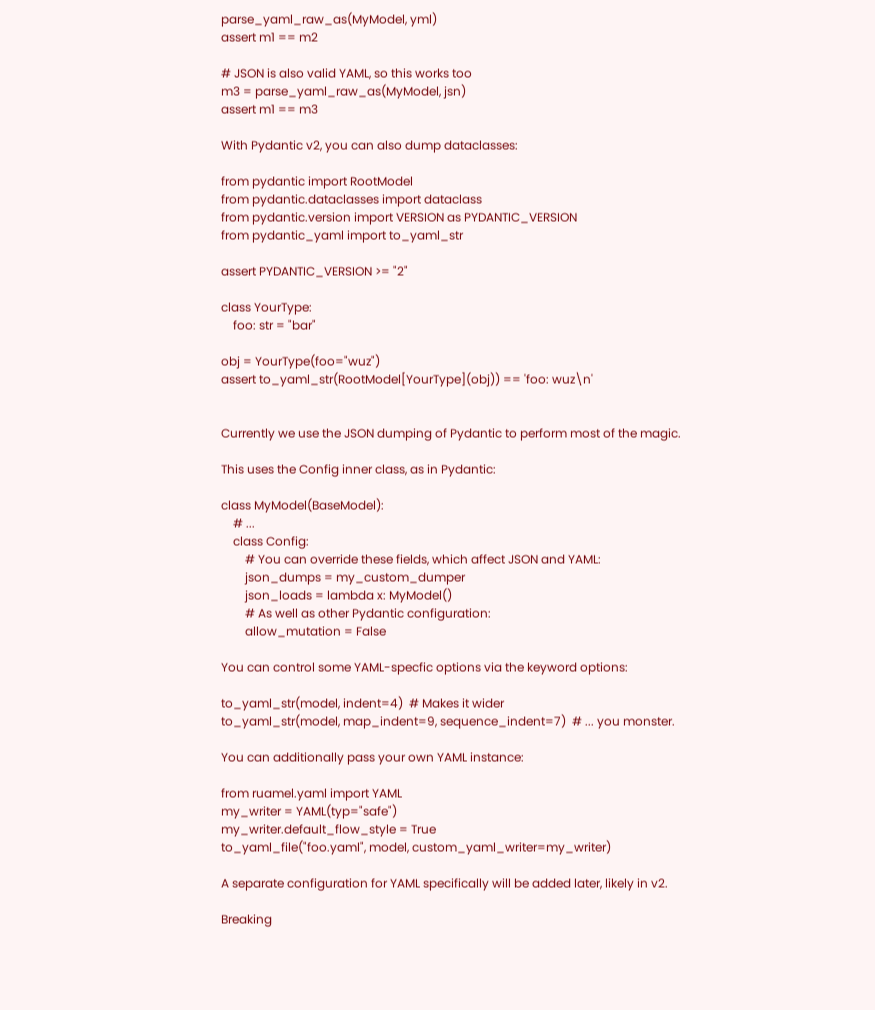parse_yaml_raw_as(MyModel, yml)
assert m1 == m2

# JSON is also valid YAML, so this works too
m3 = parse_yaml_raw_as(MyModel, jsn)
assert m1 == m3

With Pydantic v2, you can also dump dataclasses:

from pydantic import RootModel
from pydantic.dataclasses import dataclass
from pydantic.version import VERSION as PYDANTIC_VERSION
from pydantic_yaml import to_yaml_str

assert PYDANTIC_VERSION >= "2"

class YourType:
    foo: str = "bar"

obj = YourType(foo="wuz")
assert to_yaml_str(RootModel[YourType](obj)) == 'foo: wuz\n'


Currently we use the JSON dumping of Pydantic to perform most of the magic.

This uses the Config inner class, as in Pydantic:

class MyModel(BaseModel):
    # ...
    class Config:
        # You can override these fields, which affect JSON and YAML:
        json_dumps = my_custom_dumper
        json_loads = lambda x: MyModel()
        # As well as other Pydantic configuration:
        allow_mutation = False

You can control some YAML-specfic options via the keyword options:

to_yaml_str(model, indent=4)  # Makes it wider
to_yaml_str(model, map_indent=9, sequence_indent=7)  # ... you monster.

You can additionally pass your own YAML instance:

from ruamel.yaml import YAML
my_writer = YAML(typ="safe")
my_writer.default_flow_style = True
to_yaml_file("foo.yaml", model, custom_yaml_writer=my_writer)

A separate configuration for YAML specifically will be added later, likely in v2.

Breaking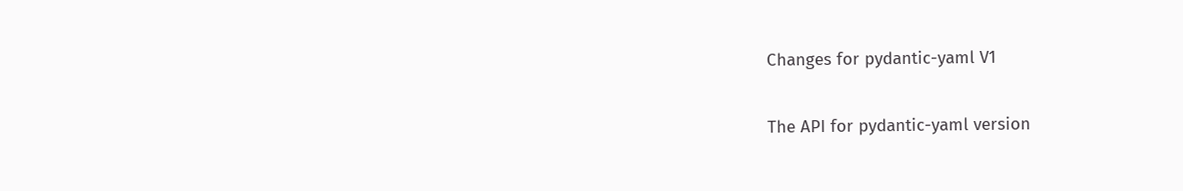Changes for pydantic-yaml V1

The API for pydantic-yaml version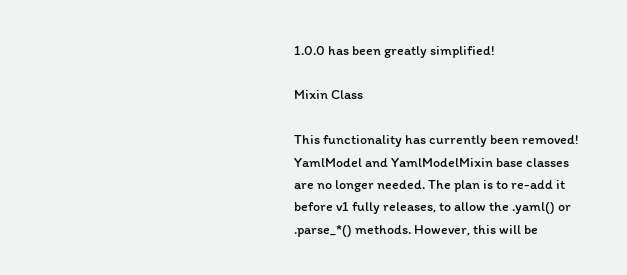1.0.0 has been greatly simplified!

Mixin Class

This functionality has currently been removed! YamlModel and YamlModelMixin base classes are no longer needed. The plan is to re-add it before v1 fully releases, to allow the .yaml() or .parse_*() methods. However, this will be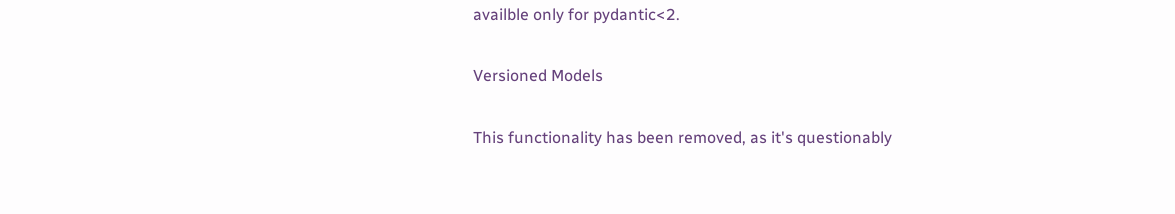availble only for pydantic<2.

Versioned Models

This functionality has been removed, as it's questionably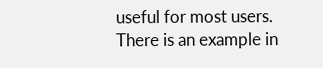useful for most users. There is an example in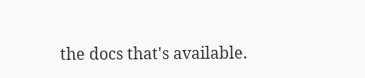the docs that's available.